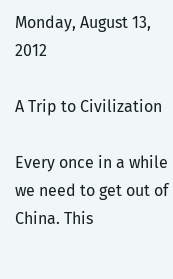Monday, August 13, 2012

A Trip to Civilization

Every once in a while we need to get out of China. This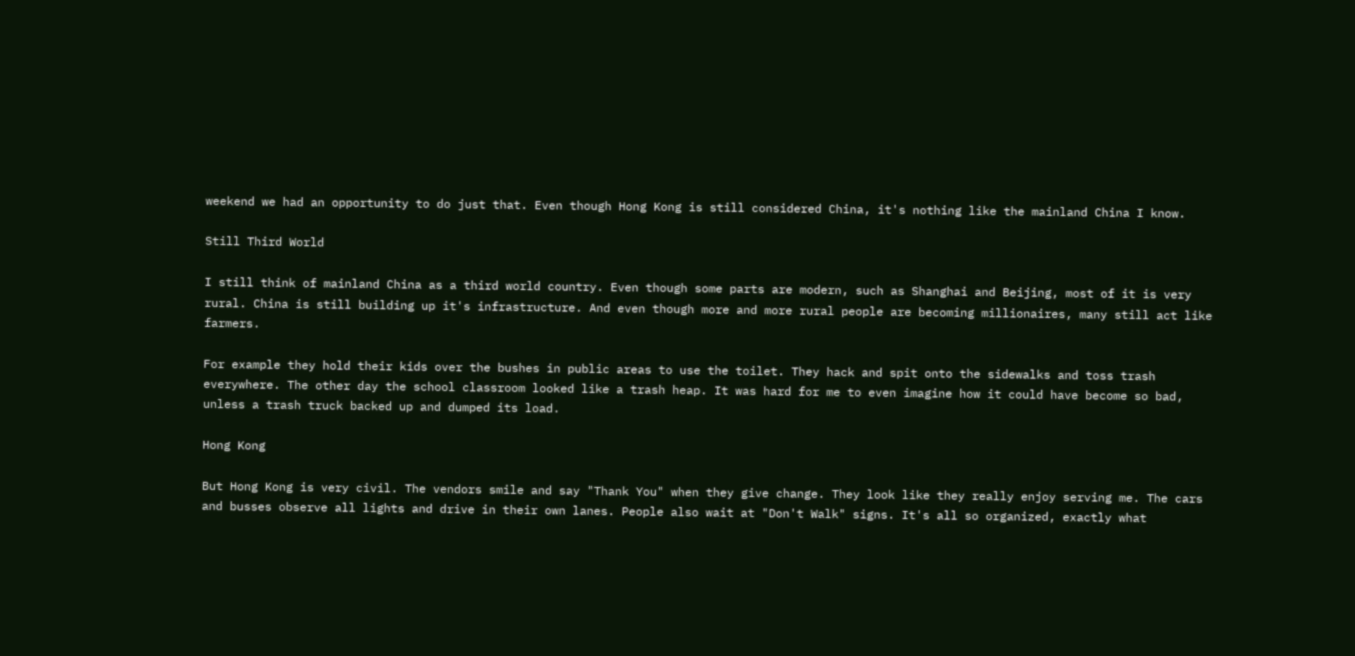weekend we had an opportunity to do just that. Even though Hong Kong is still considered China, it's nothing like the mainland China I know.

Still Third World

I still think of mainland China as a third world country. Even though some parts are modern, such as Shanghai and Beijing, most of it is very rural. China is still building up it's infrastructure. And even though more and more rural people are becoming millionaires, many still act like farmers.

For example they hold their kids over the bushes in public areas to use the toilet. They hack and spit onto the sidewalks and toss trash everywhere. The other day the school classroom looked like a trash heap. It was hard for me to even imagine how it could have become so bad, unless a trash truck backed up and dumped its load.

Hong Kong

But Hong Kong is very civil. The vendors smile and say "Thank You" when they give change. They look like they really enjoy serving me. The cars and busses observe all lights and drive in their own lanes. People also wait at "Don't Walk" signs. It's all so organized, exactly what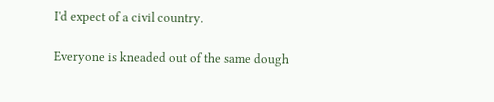I'd expect of a civil country.

Everyone is kneaded out of the same dough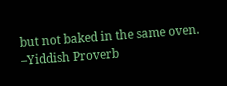but not baked in the same oven. –Yiddish Proverb